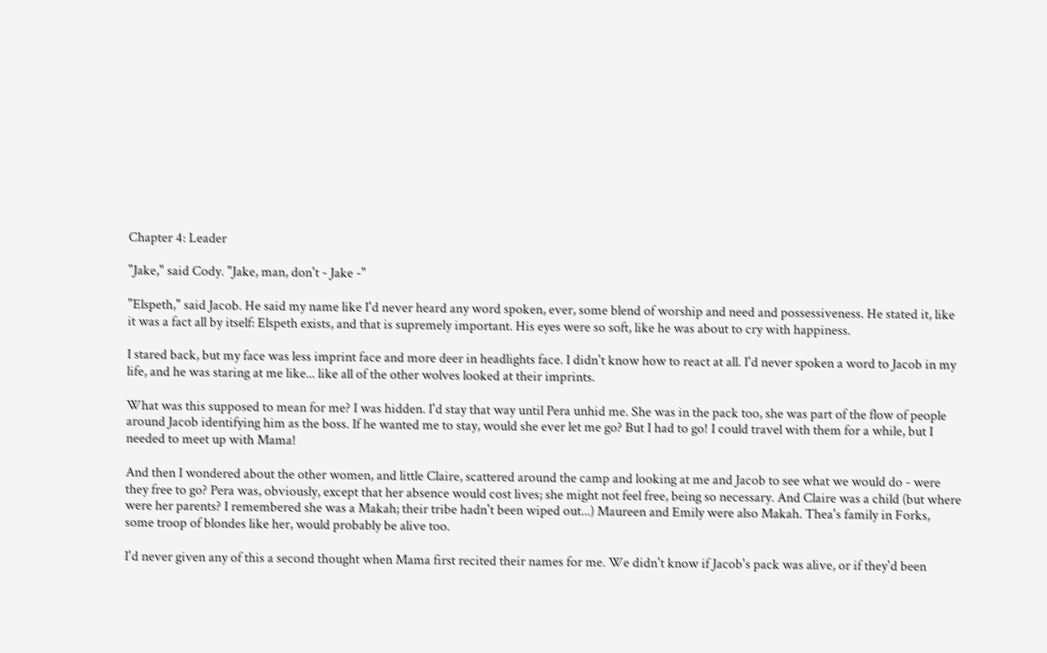Chapter 4: Leader

"Jake," said Cody. "Jake, man, don't - Jake -"

"Elspeth," said Jacob. He said my name like I'd never heard any word spoken, ever, some blend of worship and need and possessiveness. He stated it, like it was a fact all by itself: Elspeth exists, and that is supremely important. His eyes were so soft, like he was about to cry with happiness.

I stared back, but my face was less imprint face and more deer in headlights face. I didn't know how to react at all. I'd never spoken a word to Jacob in my life, and he was staring at me like... like all of the other wolves looked at their imprints.

What was this supposed to mean for me? I was hidden. I'd stay that way until Pera unhid me. She was in the pack too, she was part of the flow of people around Jacob identifying him as the boss. If he wanted me to stay, would she ever let me go? But I had to go! I could travel with them for a while, but I needed to meet up with Mama!

And then I wondered about the other women, and little Claire, scattered around the camp and looking at me and Jacob to see what we would do - were they free to go? Pera was, obviously, except that her absence would cost lives; she might not feel free, being so necessary. And Claire was a child (but where were her parents? I remembered she was a Makah; their tribe hadn't been wiped out...) Maureen and Emily were also Makah. Thea's family in Forks, some troop of blondes like her, would probably be alive too.

I'd never given any of this a second thought when Mama first recited their names for me. We didn't know if Jacob's pack was alive, or if they'd been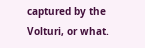captured by the Volturi, or what.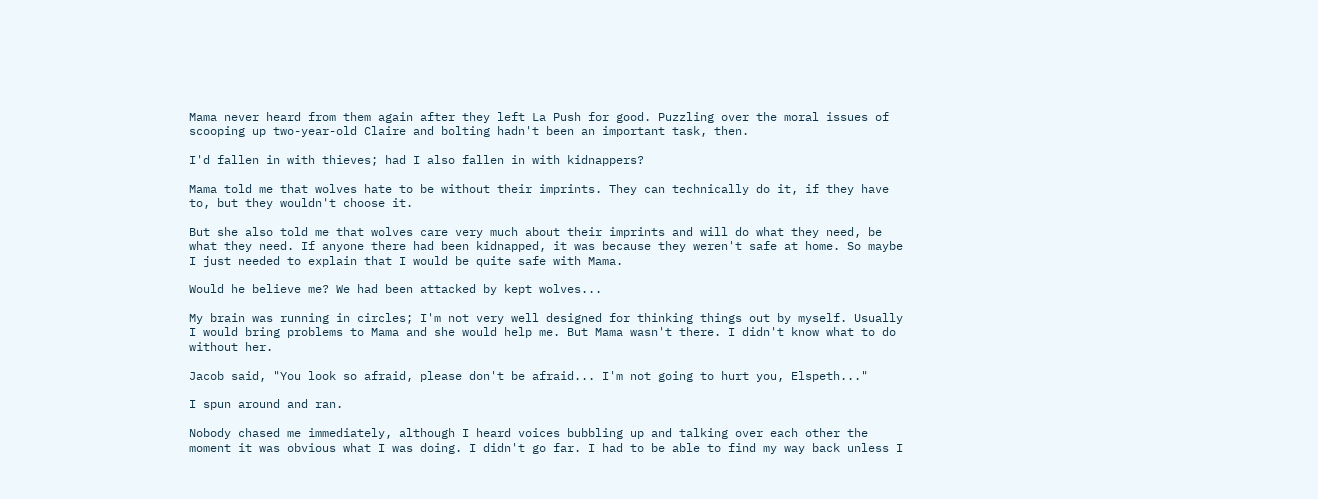Mama never heard from them again after they left La Push for good. Puzzling over the moral issues of scooping up two-year-old Claire and bolting hadn't been an important task, then.

I'd fallen in with thieves; had I also fallen in with kidnappers?

Mama told me that wolves hate to be without their imprints. They can technically do it, if they have to, but they wouldn't choose it.

But she also told me that wolves care very much about their imprints and will do what they need, be what they need. If anyone there had been kidnapped, it was because they weren't safe at home. So maybe I just needed to explain that I would be quite safe with Mama.

Would he believe me? We had been attacked by kept wolves...

My brain was running in circles; I'm not very well designed for thinking things out by myself. Usually I would bring problems to Mama and she would help me. But Mama wasn't there. I didn't know what to do without her.

Jacob said, "You look so afraid, please don't be afraid... I'm not going to hurt you, Elspeth..."

I spun around and ran.

Nobody chased me immediately, although I heard voices bubbling up and talking over each other the moment it was obvious what I was doing. I didn't go far. I had to be able to find my way back unless I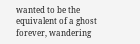wanted to be the equivalent of a ghost forever, wandering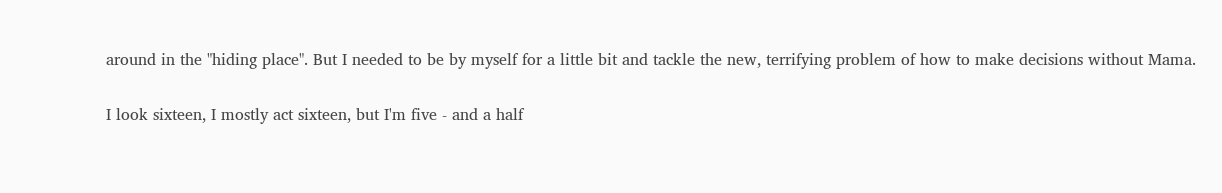around in the "hiding place". But I needed to be by myself for a little bit and tackle the new, terrifying problem of how to make decisions without Mama.

I look sixteen, I mostly act sixteen, but I'm five - and a half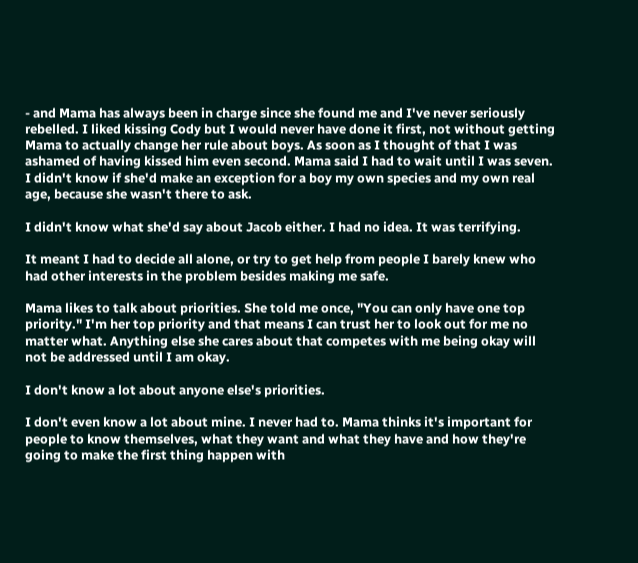- and Mama has always been in charge since she found me and I've never seriously rebelled. I liked kissing Cody but I would never have done it first, not without getting Mama to actually change her rule about boys. As soon as I thought of that I was ashamed of having kissed him even second. Mama said I had to wait until I was seven. I didn't know if she'd make an exception for a boy my own species and my own real age, because she wasn't there to ask.

I didn't know what she'd say about Jacob either. I had no idea. It was terrifying.

It meant I had to decide all alone, or try to get help from people I barely knew who had other interests in the problem besides making me safe.

Mama likes to talk about priorities. She told me once, "You can only have one top priority." I'm her top priority and that means I can trust her to look out for me no matter what. Anything else she cares about that competes with me being okay will not be addressed until I am okay.

I don't know a lot about anyone else's priorities.

I don't even know a lot about mine. I never had to. Mama thinks it's important for people to know themselves, what they want and what they have and how they're going to make the first thing happen with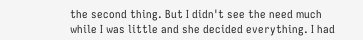the second thing. But I didn't see the need much while I was little and she decided everything. I had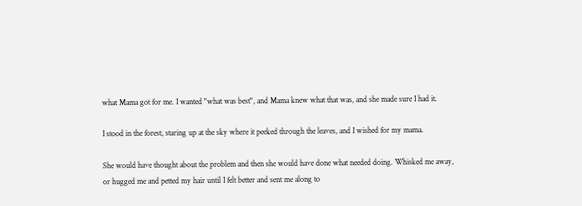what Mama got for me. I wanted "what was best", and Mama knew what that was, and she made sure I had it.

I stood in the forest, staring up at the sky where it peeked through the leaves, and I wished for my mama.

She would have thought about the problem and then she would have done what needed doing. Whisked me away, or hugged me and petted my hair until I felt better and sent me along to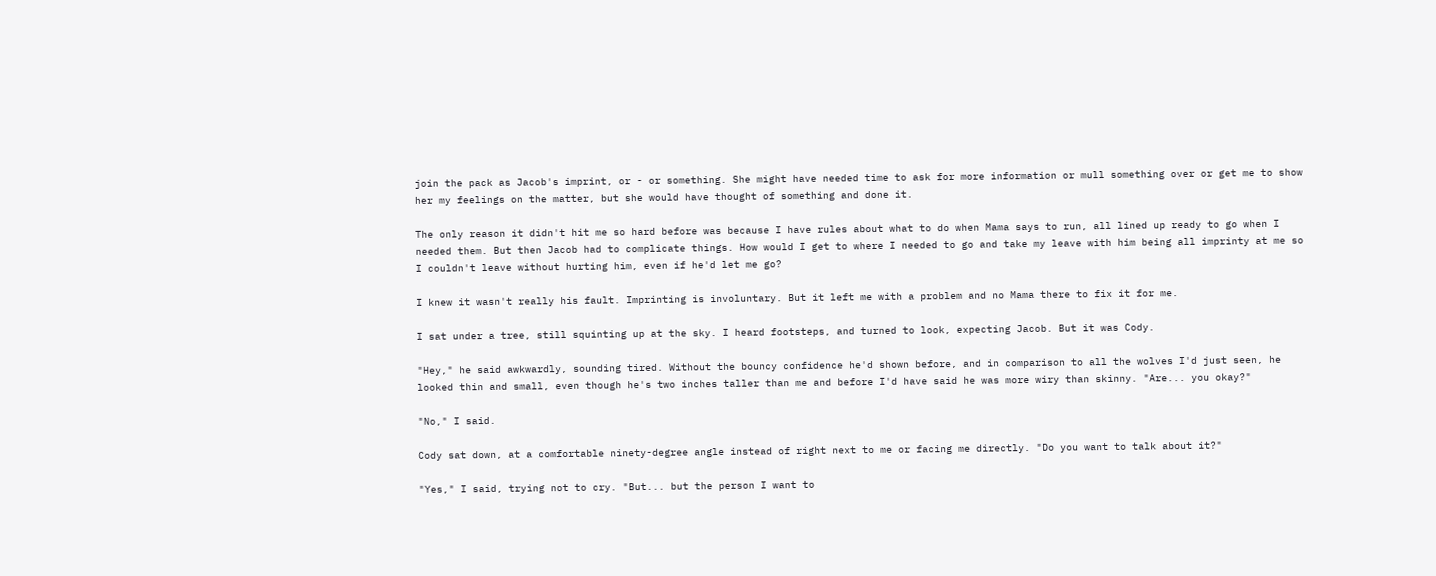join the pack as Jacob's imprint, or - or something. She might have needed time to ask for more information or mull something over or get me to show her my feelings on the matter, but she would have thought of something and done it.

The only reason it didn't hit me so hard before was because I have rules about what to do when Mama says to run, all lined up ready to go when I needed them. But then Jacob had to complicate things. How would I get to where I needed to go and take my leave with him being all imprinty at me so I couldn't leave without hurting him, even if he'd let me go?

I knew it wasn't really his fault. Imprinting is involuntary. But it left me with a problem and no Mama there to fix it for me.

I sat under a tree, still squinting up at the sky. I heard footsteps, and turned to look, expecting Jacob. But it was Cody.

"Hey," he said awkwardly, sounding tired. Without the bouncy confidence he'd shown before, and in comparison to all the wolves I'd just seen, he looked thin and small, even though he's two inches taller than me and before I'd have said he was more wiry than skinny. "Are... you okay?"

"No," I said.

Cody sat down, at a comfortable ninety-degree angle instead of right next to me or facing me directly. "Do you want to talk about it?"

"Yes," I said, trying not to cry. "But... but the person I want to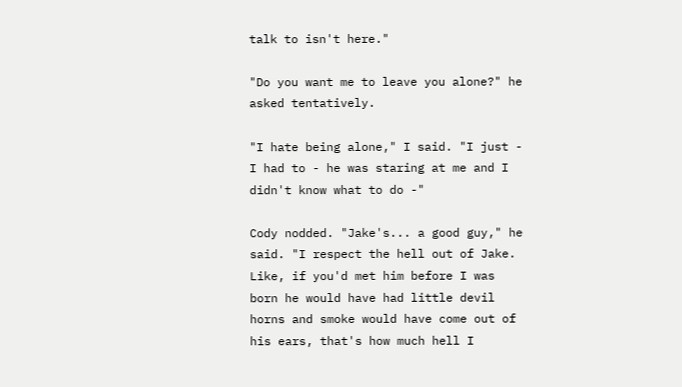talk to isn't here."

"Do you want me to leave you alone?" he asked tentatively.

"I hate being alone," I said. "I just - I had to - he was staring at me and I didn't know what to do -"

Cody nodded. "Jake's... a good guy," he said. "I respect the hell out of Jake. Like, if you'd met him before I was born he would have had little devil horns and smoke would have come out of his ears, that's how much hell I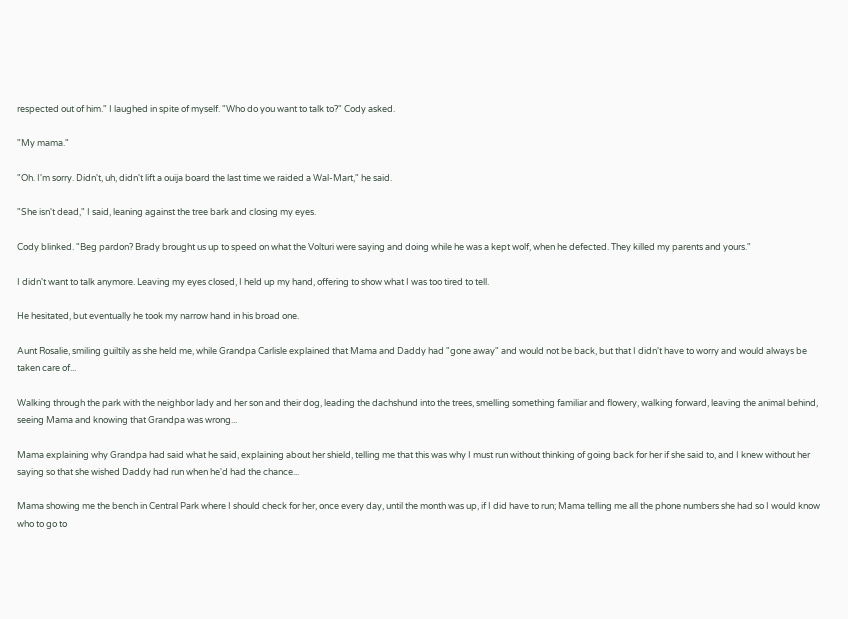respected out of him." I laughed in spite of myself. "Who do you want to talk to?" Cody asked.

"My mama."

"Oh. I'm sorry. Didn't, uh, didn't lift a ouija board the last time we raided a Wal-Mart," he said.

"She isn't dead," I said, leaning against the tree bark and closing my eyes.

Cody blinked. "Beg pardon? Brady brought us up to speed on what the Volturi were saying and doing while he was a kept wolf, when he defected. They killed my parents and yours."

I didn't want to talk anymore. Leaving my eyes closed, I held up my hand, offering to show what I was too tired to tell.

He hesitated, but eventually he took my narrow hand in his broad one.

Aunt Rosalie, smiling guiltily as she held me, while Grandpa Carlisle explained that Mama and Daddy had "gone away" and would not be back, but that I didn't have to worry and would always be taken care of...

Walking through the park with the neighbor lady and her son and their dog, leading the dachshund into the trees, smelling something familiar and flowery, walking forward, leaving the animal behind, seeing Mama and knowing that Grandpa was wrong...

Mama explaining why Grandpa had said what he said, explaining about her shield, telling me that this was why I must run without thinking of going back for her if she said to, and I knew without her saying so that she wished Daddy had run when he'd had the chance...

Mama showing me the bench in Central Park where I should check for her, once every day, until the month was up, if I did have to run; Mama telling me all the phone numbers she had so I would know who to go to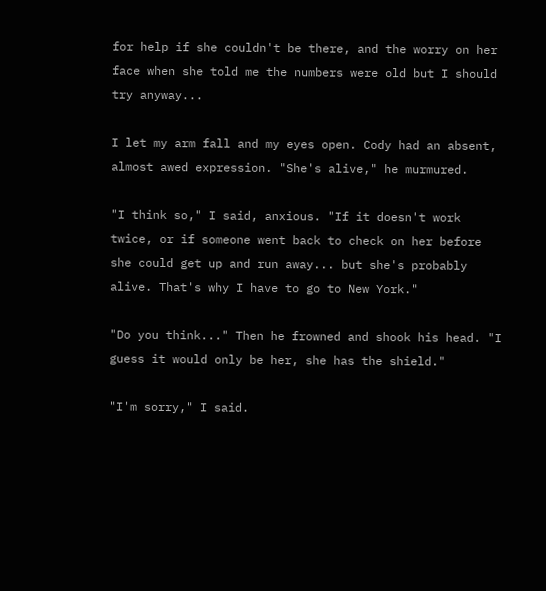for help if she couldn't be there, and the worry on her face when she told me the numbers were old but I should try anyway...

I let my arm fall and my eyes open. Cody had an absent, almost awed expression. "She's alive," he murmured.

"I think so," I said, anxious. "If it doesn't work twice, or if someone went back to check on her before she could get up and run away... but she's probably alive. That's why I have to go to New York."

"Do you think..." Then he frowned and shook his head. "I guess it would only be her, she has the shield."

"I'm sorry," I said.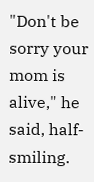"Don't be sorry your mom is alive," he said, half-smiling.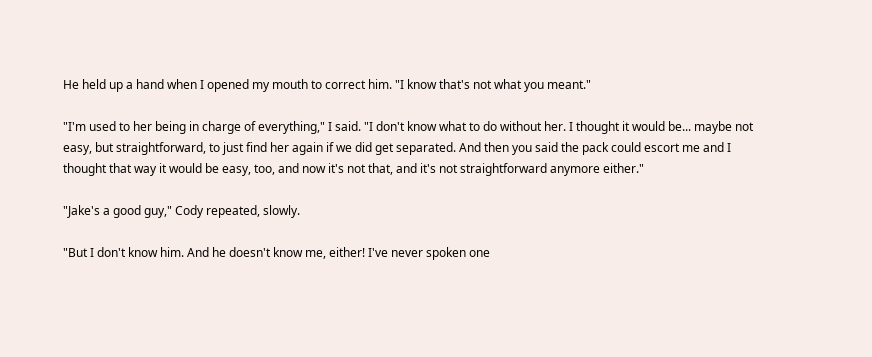He held up a hand when I opened my mouth to correct him. "I know that's not what you meant."

"I'm used to her being in charge of everything," I said. "I don't know what to do without her. I thought it would be... maybe not easy, but straightforward, to just find her again if we did get separated. And then you said the pack could escort me and I thought that way it would be easy, too, and now it's not that, and it's not straightforward anymore either."

"Jake's a good guy," Cody repeated, slowly.

"But I don't know him. And he doesn't know me, either! I've never spoken one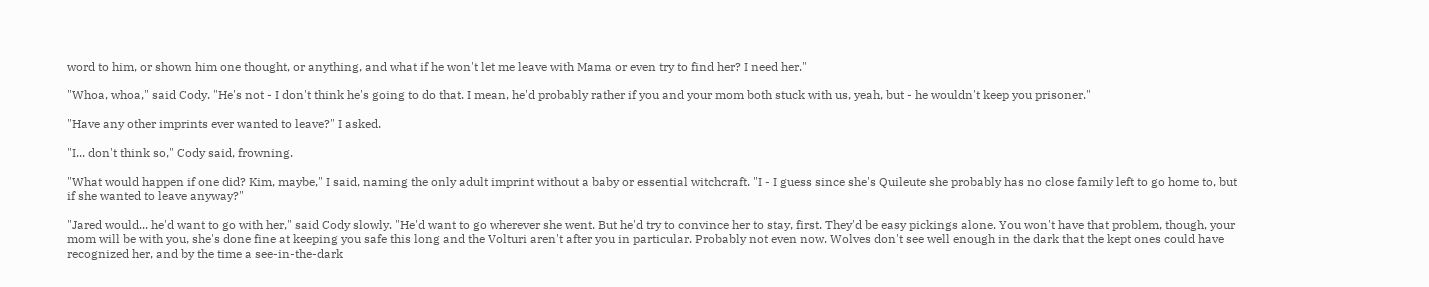word to him, or shown him one thought, or anything, and what if he won't let me leave with Mama or even try to find her? I need her."

"Whoa, whoa," said Cody. "He's not - I don't think he's going to do that. I mean, he'd probably rather if you and your mom both stuck with us, yeah, but - he wouldn't keep you prisoner."

"Have any other imprints ever wanted to leave?" I asked.

"I... don't think so," Cody said, frowning.

"What would happen if one did? Kim, maybe," I said, naming the only adult imprint without a baby or essential witchcraft. "I - I guess since she's Quileute she probably has no close family left to go home to, but if she wanted to leave anyway?"

"Jared would... he'd want to go with her," said Cody slowly. "He'd want to go wherever she went. But he'd try to convince her to stay, first. They'd be easy pickings alone. You won't have that problem, though, your mom will be with you, she's done fine at keeping you safe this long and the Volturi aren't after you in particular. Probably not even now. Wolves don't see well enough in the dark that the kept ones could have recognized her, and by the time a see-in-the-dark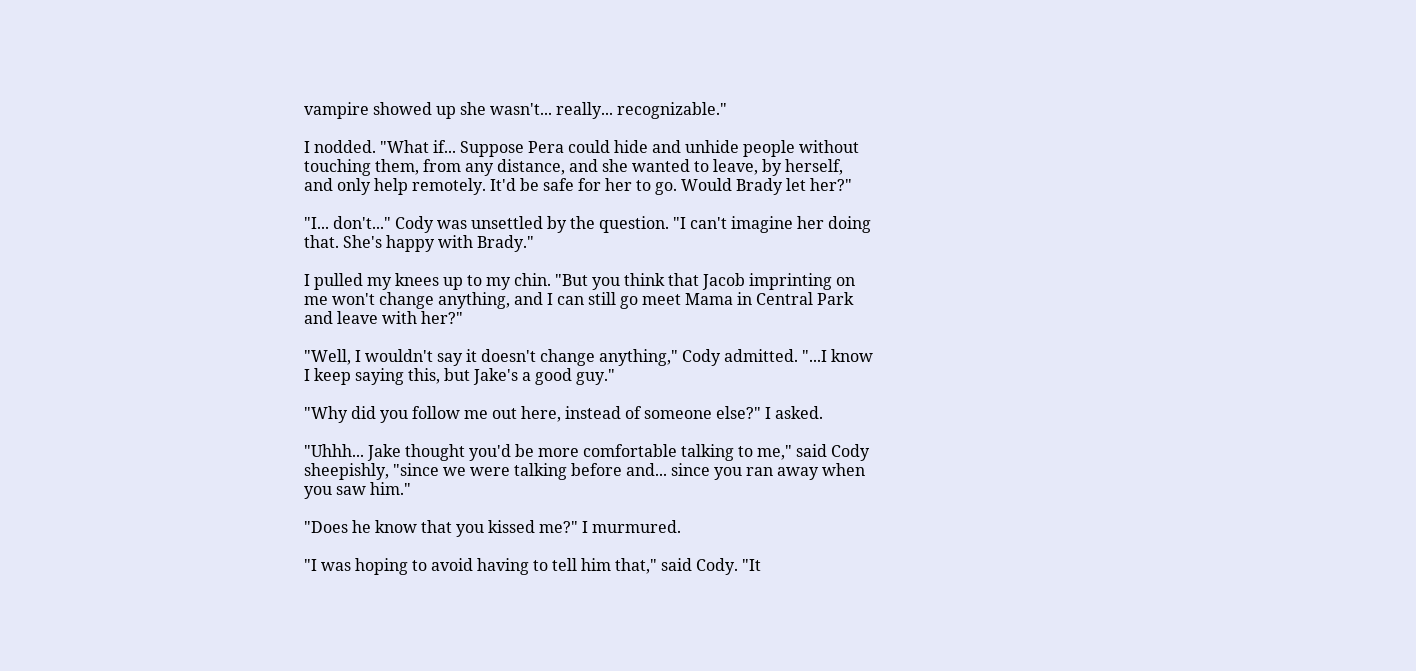vampire showed up she wasn't... really... recognizable."

I nodded. "What if... Suppose Pera could hide and unhide people without touching them, from any distance, and she wanted to leave, by herself, and only help remotely. It'd be safe for her to go. Would Brady let her?"

"I... don't..." Cody was unsettled by the question. "I can't imagine her doing that. She's happy with Brady."

I pulled my knees up to my chin. "But you think that Jacob imprinting on me won't change anything, and I can still go meet Mama in Central Park and leave with her?"

"Well, I wouldn't say it doesn't change anything," Cody admitted. "...I know I keep saying this, but Jake's a good guy."

"Why did you follow me out here, instead of someone else?" I asked.

"Uhhh... Jake thought you'd be more comfortable talking to me," said Cody sheepishly, "since we were talking before and... since you ran away when you saw him."

"Does he know that you kissed me?" I murmured.

"I was hoping to avoid having to tell him that," said Cody. "It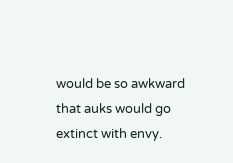would be so awkward that auks would go extinct with envy.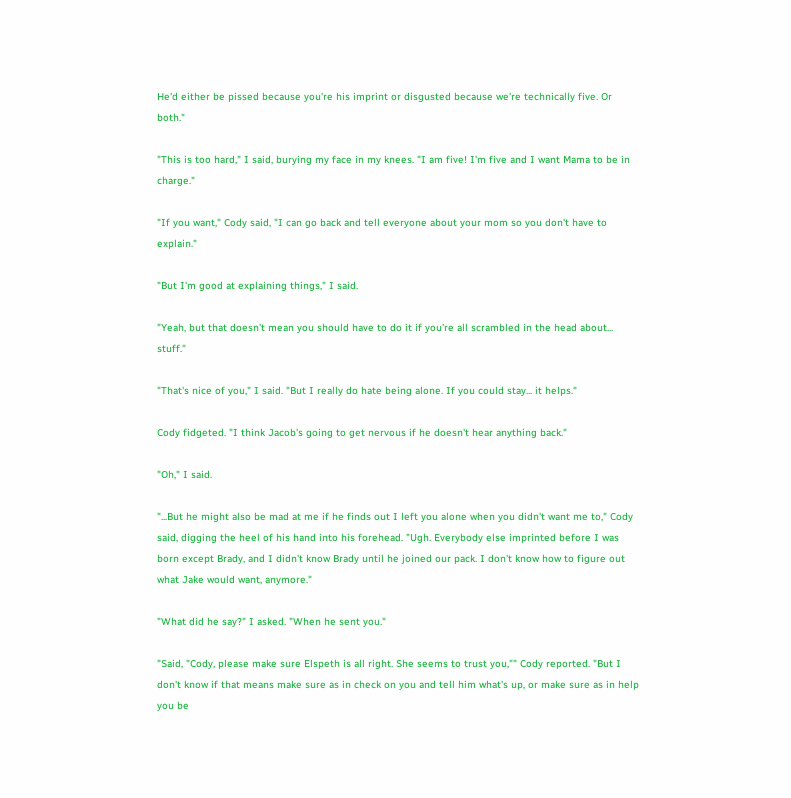He'd either be pissed because you're his imprint or disgusted because we're technically five. Or both."

"This is too hard," I said, burying my face in my knees. "I am five! I'm five and I want Mama to be in charge."

"If you want," Cody said, "I can go back and tell everyone about your mom so you don't have to explain."

"But I'm good at explaining things," I said.

"Yeah, but that doesn't mean you should have to do it if you're all scrambled in the head about... stuff."

"That's nice of you," I said. "But I really do hate being alone. If you could stay... it helps."

Cody fidgeted. "I think Jacob's going to get nervous if he doesn't hear anything back."

"Oh," I said.

"...But he might also be mad at me if he finds out I left you alone when you didn't want me to," Cody said, digging the heel of his hand into his forehead. "Ugh. Everybody else imprinted before I was born except Brady, and I didn't know Brady until he joined our pack. I don't know how to figure out what Jake would want, anymore."

"What did he say?" I asked. "When he sent you."

"Said, "Cody, please make sure Elspeth is all right. She seems to trust you,"" Cody reported. "But I don't know if that means make sure as in check on you and tell him what's up, or make sure as in help you be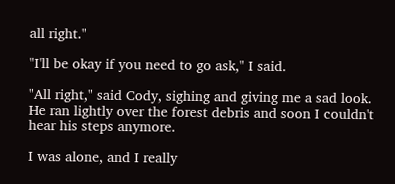all right."

"I'll be okay if you need to go ask," I said.

"All right," said Cody, sighing and giving me a sad look. He ran lightly over the forest debris and soon I couldn't hear his steps anymore.

I was alone, and I really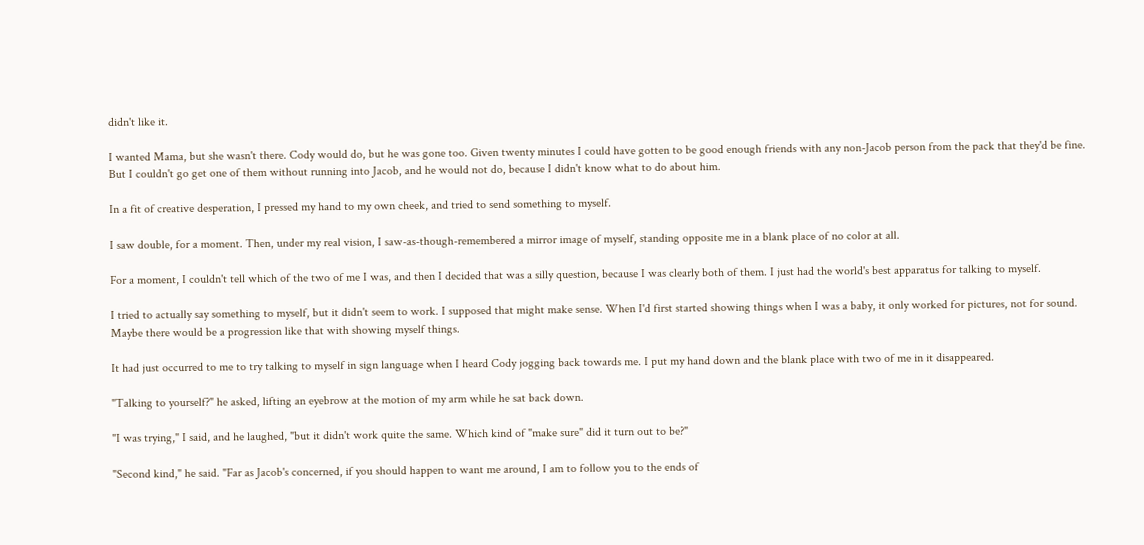didn't like it.

I wanted Mama, but she wasn't there. Cody would do, but he was gone too. Given twenty minutes I could have gotten to be good enough friends with any non-Jacob person from the pack that they'd be fine. But I couldn't go get one of them without running into Jacob, and he would not do, because I didn't know what to do about him.

In a fit of creative desperation, I pressed my hand to my own cheek, and tried to send something to myself.

I saw double, for a moment. Then, under my real vision, I saw-as-though-remembered a mirror image of myself, standing opposite me in a blank place of no color at all.

For a moment, I couldn't tell which of the two of me I was, and then I decided that was a silly question, because I was clearly both of them. I just had the world's best apparatus for talking to myself.

I tried to actually say something to myself, but it didn't seem to work. I supposed that might make sense. When I'd first started showing things when I was a baby, it only worked for pictures, not for sound. Maybe there would be a progression like that with showing myself things.

It had just occurred to me to try talking to myself in sign language when I heard Cody jogging back towards me. I put my hand down and the blank place with two of me in it disappeared.

"Talking to yourself?" he asked, lifting an eyebrow at the motion of my arm while he sat back down.

"I was trying," I said, and he laughed, "but it didn't work quite the same. Which kind of "make sure" did it turn out to be?"

"Second kind," he said. "Far as Jacob's concerned, if you should happen to want me around, I am to follow you to the ends of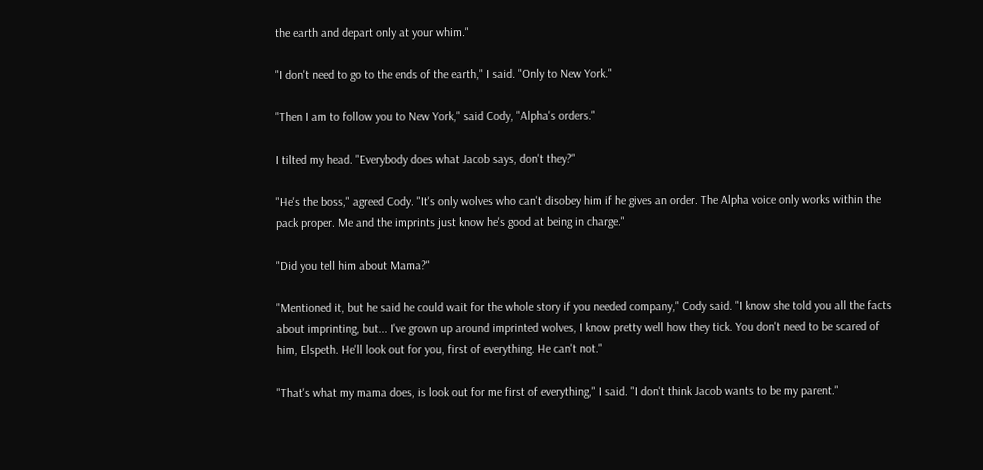the earth and depart only at your whim."

"I don't need to go to the ends of the earth," I said. "Only to New York."

"Then I am to follow you to New York," said Cody, "Alpha's orders."

I tilted my head. "Everybody does what Jacob says, don't they?"

"He's the boss," agreed Cody. "It's only wolves who can't disobey him if he gives an order. The Alpha voice only works within the pack proper. Me and the imprints just know he's good at being in charge."

"Did you tell him about Mama?"

"Mentioned it, but he said he could wait for the whole story if you needed company," Cody said. "I know she told you all the facts about imprinting, but... I've grown up around imprinted wolves, I know pretty well how they tick. You don't need to be scared of him, Elspeth. He'll look out for you, first of everything. He can't not."

"That's what my mama does, is look out for me first of everything," I said. "I don't think Jacob wants to be my parent."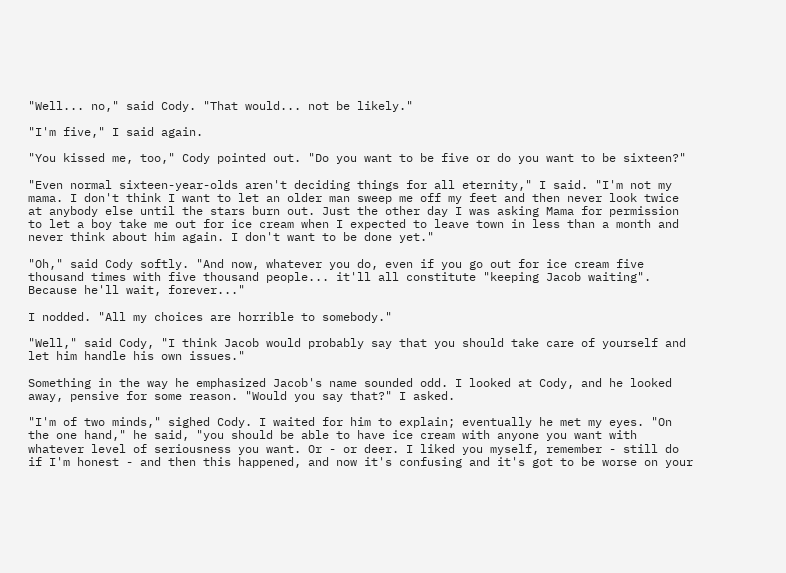"Well... no," said Cody. "That would... not be likely."

"I'm five," I said again.

"You kissed me, too," Cody pointed out. "Do you want to be five or do you want to be sixteen?"

"Even normal sixteen-year-olds aren't deciding things for all eternity," I said. "I'm not my mama. I don't think I want to let an older man sweep me off my feet and then never look twice at anybody else until the stars burn out. Just the other day I was asking Mama for permission to let a boy take me out for ice cream when I expected to leave town in less than a month and never think about him again. I don't want to be done yet."

"Oh," said Cody softly. "And now, whatever you do, even if you go out for ice cream five thousand times with five thousand people... it'll all constitute "keeping Jacob waiting". Because he'll wait, forever..."

I nodded. "All my choices are horrible to somebody."

"Well," said Cody, "I think Jacob would probably say that you should take care of yourself and let him handle his own issues."

Something in the way he emphasized Jacob's name sounded odd. I looked at Cody, and he looked away, pensive for some reason. "Would you say that?" I asked.

"I'm of two minds," sighed Cody. I waited for him to explain; eventually he met my eyes. "On the one hand," he said, "you should be able to have ice cream with anyone you want with whatever level of seriousness you want. Or - or deer. I liked you myself, remember - still do if I'm honest - and then this happened, and now it's confusing and it's got to be worse on your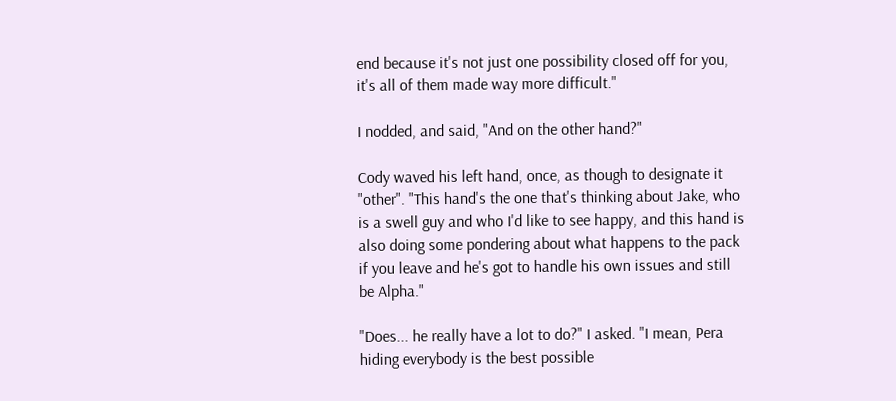end because it's not just one possibility closed off for you, it's all of them made way more difficult."

I nodded, and said, "And on the other hand?"

Cody waved his left hand, once, as though to designate it "other". "This hand's the one that's thinking about Jake, who is a swell guy and who I'd like to see happy, and this hand is also doing some pondering about what happens to the pack if you leave and he's got to handle his own issues and still be Alpha."

"Does... he really have a lot to do?" I asked. "I mean, Pera hiding everybody is the best possible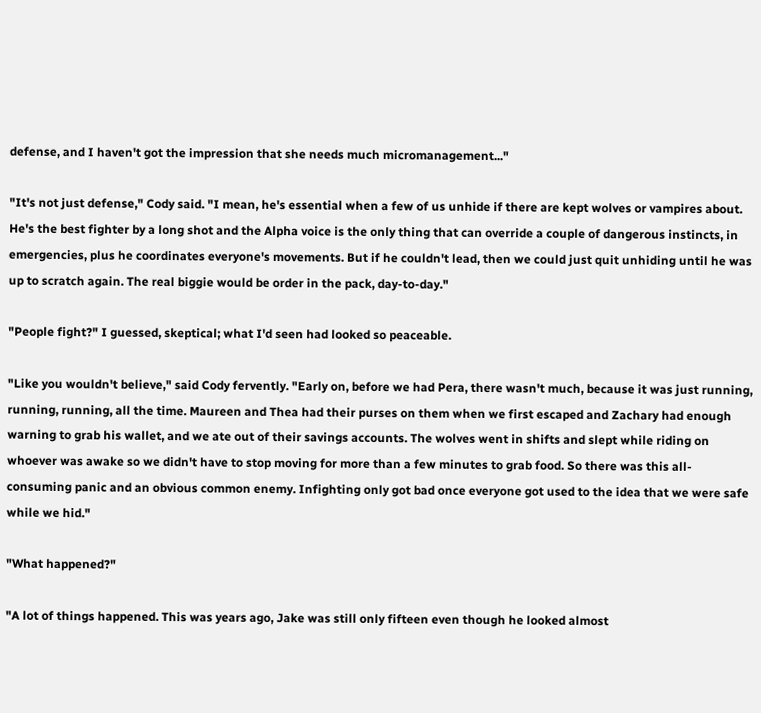defense, and I haven't got the impression that she needs much micromanagement..."

"It's not just defense," Cody said. "I mean, he's essential when a few of us unhide if there are kept wolves or vampires about. He's the best fighter by a long shot and the Alpha voice is the only thing that can override a couple of dangerous instincts, in emergencies, plus he coordinates everyone's movements. But if he couldn't lead, then we could just quit unhiding until he was up to scratch again. The real biggie would be order in the pack, day-to-day."

"People fight?" I guessed, skeptical; what I'd seen had looked so peaceable.

"Like you wouldn't believe," said Cody fervently. "Early on, before we had Pera, there wasn't much, because it was just running, running, running, all the time. Maureen and Thea had their purses on them when we first escaped and Zachary had enough warning to grab his wallet, and we ate out of their savings accounts. The wolves went in shifts and slept while riding on whoever was awake so we didn't have to stop moving for more than a few minutes to grab food. So there was this all-consuming panic and an obvious common enemy. Infighting only got bad once everyone got used to the idea that we were safe while we hid."

"What happened?"

"A lot of things happened. This was years ago, Jake was still only fifteen even though he looked almost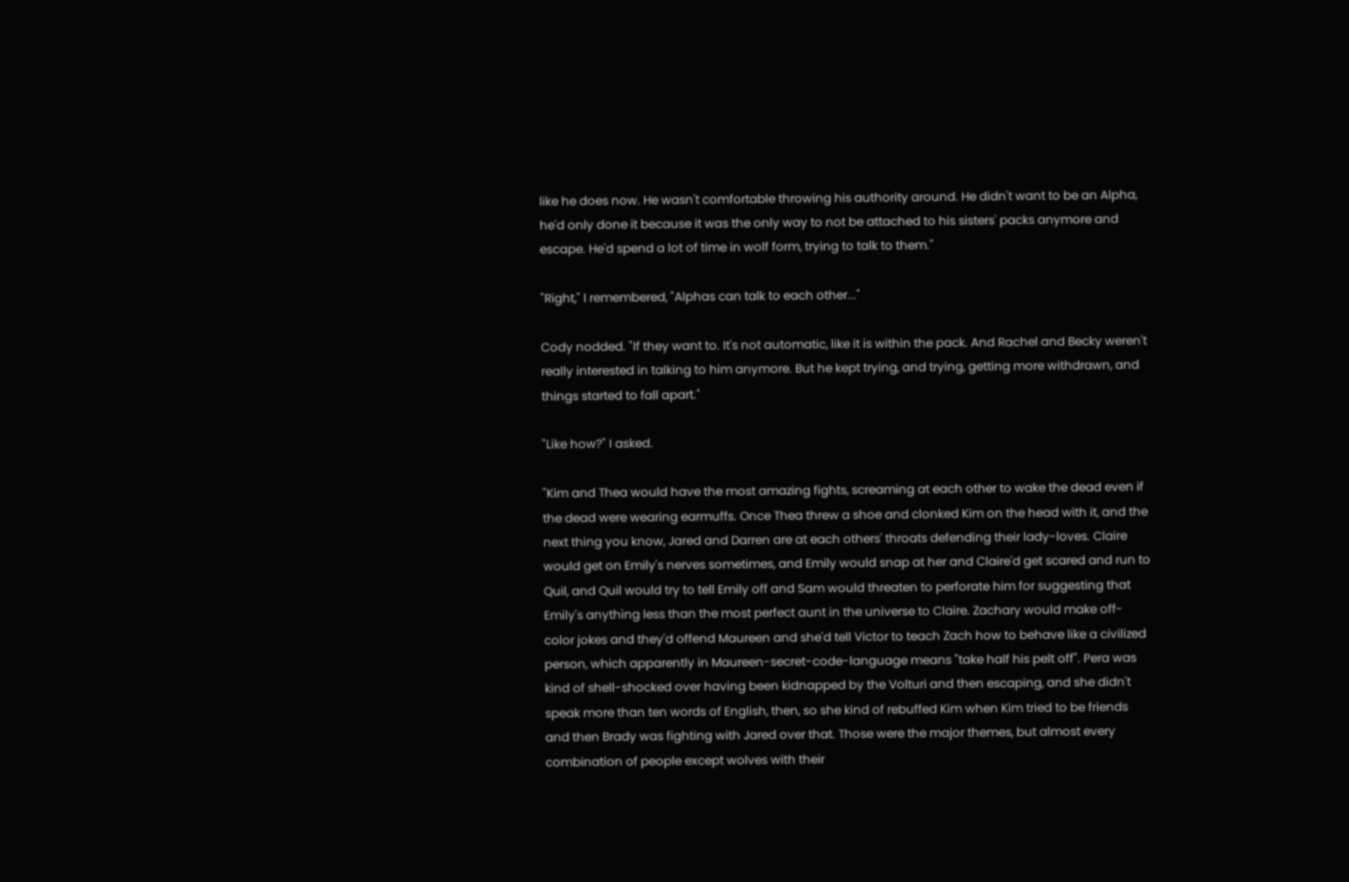like he does now. He wasn't comfortable throwing his authority around. He didn't want to be an Alpha, he'd only done it because it was the only way to not be attached to his sisters' packs anymore and escape. He'd spend a lot of time in wolf form, trying to talk to them."

"Right," I remembered, "Alphas can talk to each other..."

Cody nodded. "If they want to. It's not automatic, like it is within the pack. And Rachel and Becky weren't really interested in talking to him anymore. But he kept trying, and trying, getting more withdrawn, and things started to fall apart."

"Like how?" I asked.

"Kim and Thea would have the most amazing fights, screaming at each other to wake the dead even if the dead were wearing earmuffs. Once Thea threw a shoe and clonked Kim on the head with it, and the next thing you know, Jared and Darren are at each others' throats defending their lady-loves. Claire would get on Emily's nerves sometimes, and Emily would snap at her and Claire'd get scared and run to Quil, and Quil would try to tell Emily off and Sam would threaten to perforate him for suggesting that Emily's anything less than the most perfect aunt in the universe to Claire. Zachary would make off-color jokes and they'd offend Maureen and she'd tell Victor to teach Zach how to behave like a civilized person, which apparently in Maureen-secret-code-language means "take half his pelt off". Pera was kind of shell-shocked over having been kidnapped by the Volturi and then escaping, and she didn't speak more than ten words of English, then, so she kind of rebuffed Kim when Kim tried to be friends and then Brady was fighting with Jared over that. Those were the major themes, but almost every combination of people except wolves with their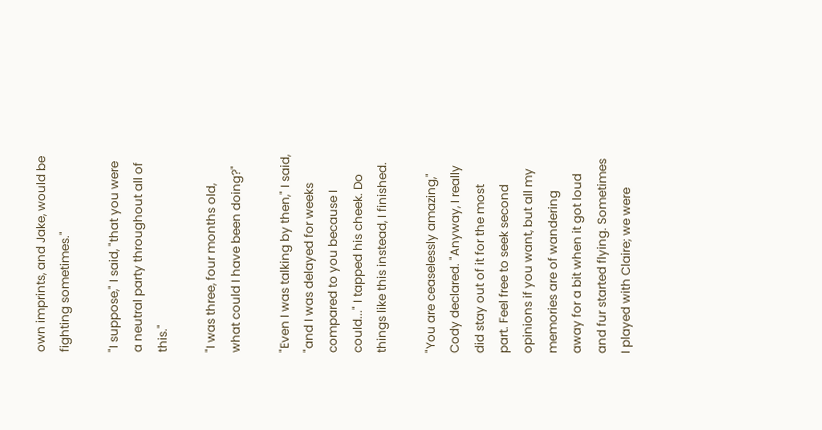own imprints, and Jake, would be fighting sometimes."

"I suppose," I said, "that you were a neutral party throughout all of this."

"I was three, four months old, what could I have been doing?"

"Even I was talking by then," I said, "and I was delayed for weeks compared to you because I could..." I tapped his cheek. Do things like this instead, I finished.

"You are ceaselessly amazing," Cody declared. "Anyway, I really did stay out of it for the most part. Feel free to seek second opinions if you want, but all my memories are of wandering away for a bit when it got loud and fur started flying. Sometimes I played with Claire; we were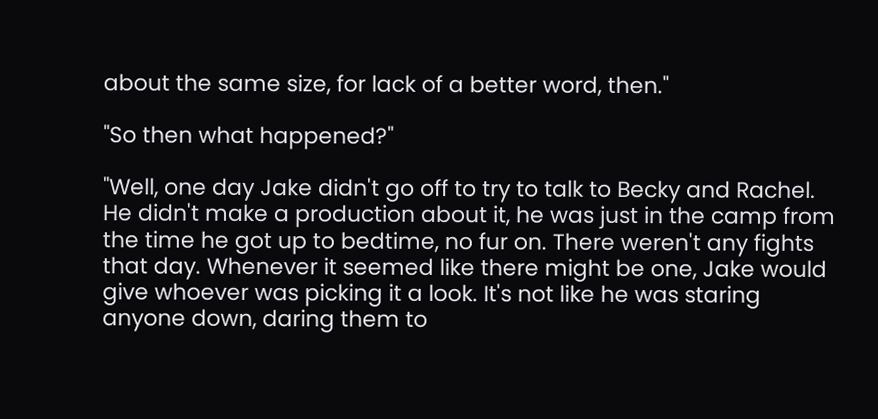about the same size, for lack of a better word, then."

"So then what happened?"

"Well, one day Jake didn't go off to try to talk to Becky and Rachel. He didn't make a production about it, he was just in the camp from the time he got up to bedtime, no fur on. There weren't any fights that day. Whenever it seemed like there might be one, Jake would give whoever was picking it a look. It's not like he was staring anyone down, daring them to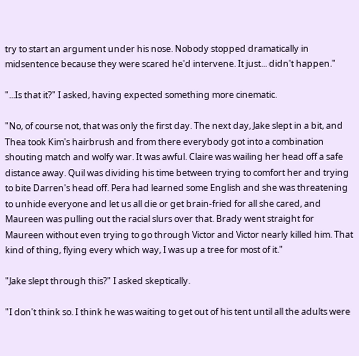try to start an argument under his nose. Nobody stopped dramatically in midsentence because they were scared he'd intervene. It just... didn't happen."

"...Is that it?" I asked, having expected something more cinematic.

"No, of course not, that was only the first day. The next day, Jake slept in a bit, and Thea took Kim's hairbrush and from there everybody got into a combination shouting match and wolfy war. It was awful. Claire was wailing her head off a safe distance away. Quil was dividing his time between trying to comfort her and trying to bite Darren's head off. Pera had learned some English and she was threatening to unhide everyone and let us all die or get brain-fried for all she cared, and Maureen was pulling out the racial slurs over that. Brady went straight for Maureen without even trying to go through Victor and Victor nearly killed him. That kind of thing, flying every which way, I was up a tree for most of it."

"Jake slept through this?" I asked skeptically.

"I don't think so. I think he was waiting to get out of his tent until all the adults were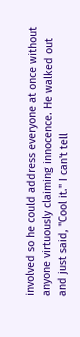involved so he could address everyone at once without anyone virtuously claiming innocence. He walked out and just said, "Cool it." I can't tell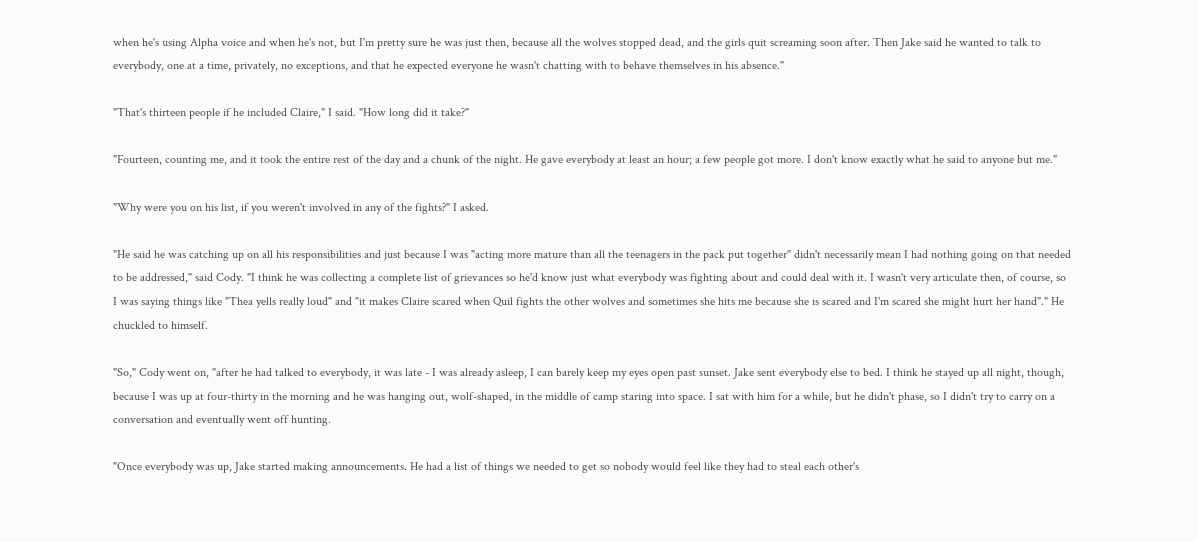when he's using Alpha voice and when he's not, but I'm pretty sure he was just then, because all the wolves stopped dead, and the girls quit screaming soon after. Then Jake said he wanted to talk to everybody, one at a time, privately, no exceptions, and that he expected everyone he wasn't chatting with to behave themselves in his absence."

"That's thirteen people if he included Claire," I said. "How long did it take?"

"Fourteen, counting me, and it took the entire rest of the day and a chunk of the night. He gave everybody at least an hour; a few people got more. I don't know exactly what he said to anyone but me."

"Why were you on his list, if you weren't involved in any of the fights?" I asked.

"He said he was catching up on all his responsibilities and just because I was "acting more mature than all the teenagers in the pack put together" didn't necessarily mean I had nothing going on that needed to be addressed," said Cody. "I think he was collecting a complete list of grievances so he'd know just what everybody was fighting about and could deal with it. I wasn't very articulate then, of course, so I was saying things like "Thea yells really loud" and "it makes Claire scared when Quil fights the other wolves and sometimes she hits me because she is scared and I'm scared she might hurt her hand"." He chuckled to himself.

"So," Cody went on, "after he had talked to everybody, it was late - I was already asleep, I can barely keep my eyes open past sunset. Jake sent everybody else to bed. I think he stayed up all night, though, because I was up at four-thirty in the morning and he was hanging out, wolf-shaped, in the middle of camp staring into space. I sat with him for a while, but he didn't phase, so I didn't try to carry on a conversation and eventually went off hunting.

"Once everybody was up, Jake started making announcements. He had a list of things we needed to get so nobody would feel like they had to steal each other's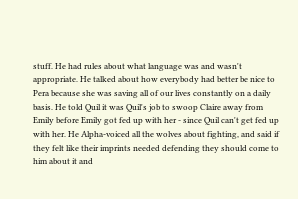stuff. He had rules about what language was and wasn't appropriate. He talked about how everybody had better be nice to Pera because she was saving all of our lives constantly on a daily basis. He told Quil it was Quil's job to swoop Claire away from Emily before Emily got fed up with her - since Quil can't get fed up with her. He Alpha-voiced all the wolves about fighting, and said if they felt like their imprints needed defending they should come to him about it and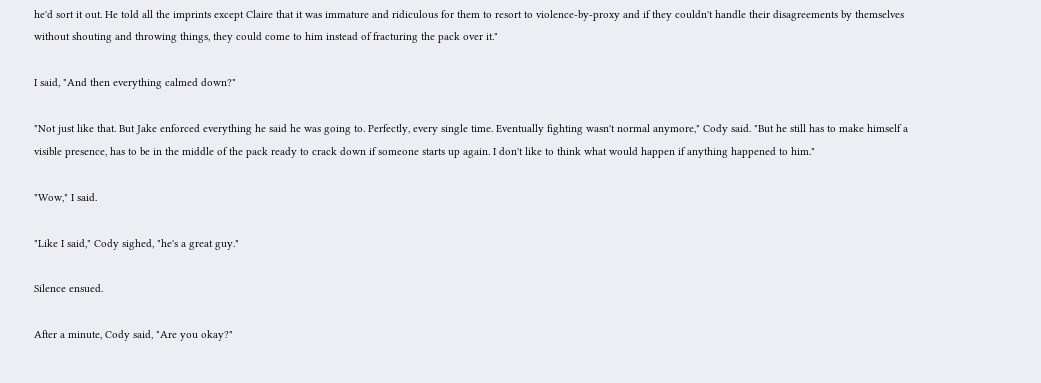he'd sort it out. He told all the imprints except Claire that it was immature and ridiculous for them to resort to violence-by-proxy and if they couldn't handle their disagreements by themselves without shouting and throwing things, they could come to him instead of fracturing the pack over it."

I said, "And then everything calmed down?"

"Not just like that. But Jake enforced everything he said he was going to. Perfectly, every single time. Eventually fighting wasn't normal anymore," Cody said. "But he still has to make himself a visible presence, has to be in the middle of the pack ready to crack down if someone starts up again. I don't like to think what would happen if anything happened to him."

"Wow," I said.

"Like I said," Cody sighed, "he's a great guy."

Silence ensued.

After a minute, Cody said, "Are you okay?"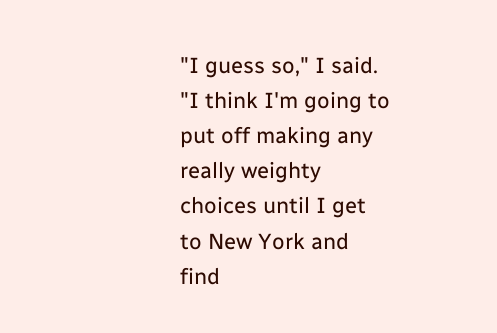"I guess so," I said. "I think I'm going to put off making any really weighty choices until I get to New York and find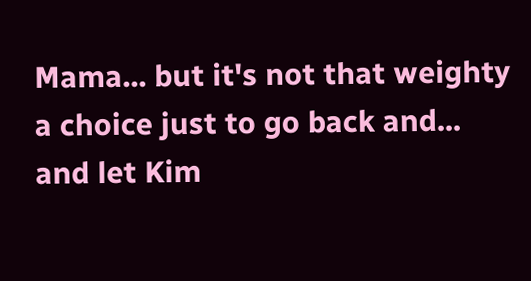Mama... but it's not that weighty a choice just to go back and... and let Kim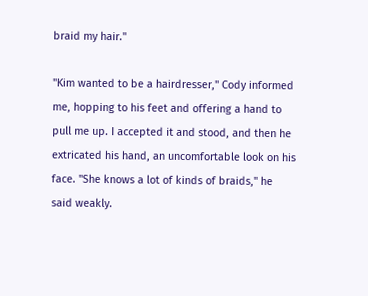braid my hair."

"Kim wanted to be a hairdresser," Cody informed me, hopping to his feet and offering a hand to pull me up. I accepted it and stood, and then he extricated his hand, an uncomfortable look on his face. "She knows a lot of kinds of braids," he said weakly.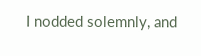I nodded solemnly, and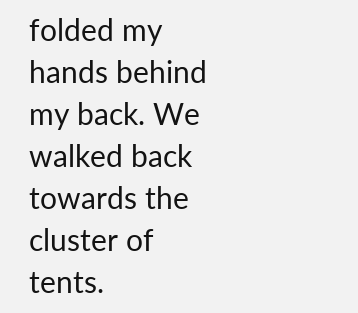folded my hands behind my back. We walked back towards the cluster of tents.